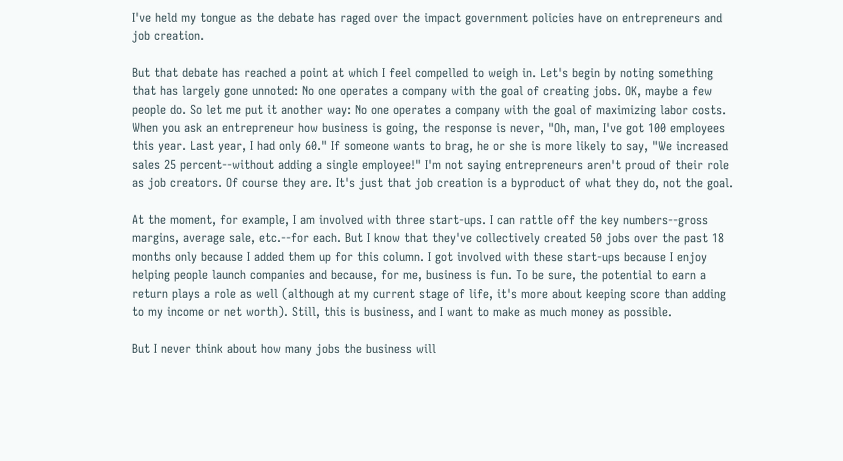I've held my tongue as the debate has raged over the impact government policies have on entrepreneurs and job creation.

But that debate has reached a point at which I feel compelled to weigh in. Let's begin by noting something that has largely gone unnoted: No one operates a company with the goal of creating jobs. OK, maybe a few people do. So let me put it another way: No one operates a company with the goal of maximizing labor costs. When you ask an entrepreneur how business is going, the response is never, "Oh, man, I've got 100 employees this year. Last year, I had only 60." If someone wants to brag, he or she is more likely to say, "We increased sales 25 percent--without adding a single employee!" I'm not saying entrepreneurs aren't proud of their role as job creators. Of course they are. It's just that job creation is a byproduct of what they do, not the goal.

At the moment, for example, I am involved with three start-ups. I can rattle off the key numbers--gross margins, average sale, etc.--for each. But I know that they've collectively created 50 jobs over the past 18 months only because I added them up for this column. I got involved with these start-ups because I enjoy helping people launch companies and because, for me, business is fun. To be sure, the potential to earn a return plays a role as well (although at my current stage of life, it's more about keeping score than adding to my income or net worth). Still, this is business, and I want to make as much money as possible.

But I never think about how many jobs the business will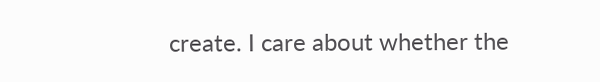create. I care about whether the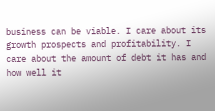business can be viable. I care about its growth prospects and profitability. I care about the amount of debt it has and how well it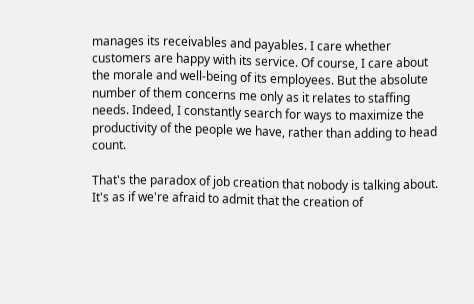manages its receivables and payables. I care whether customers are happy with its service. Of course, I care about the morale and well-being of its employees. But the absolute number of them concerns me only as it relates to staffing needs. Indeed, I constantly search for ways to maximize the productivity of the people we have, rather than adding to head count.

That's the paradox of job creation that nobody is talking about. It's as if we're afraid to admit that the creation of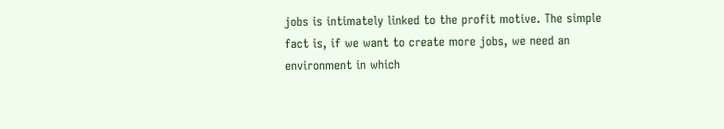jobs is intimately linked to the profit motive. The simple fact is, if we want to create more jobs, we need an environment in which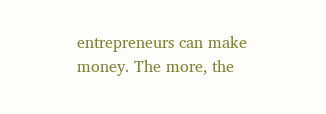entrepreneurs can make money. The more, the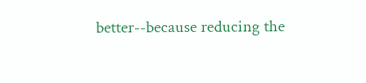better--because reducing the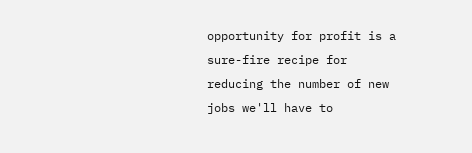opportunity for profit is a sure-fire recipe for reducing the number of new jobs we'll have to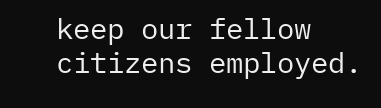keep our fellow citizens employed.